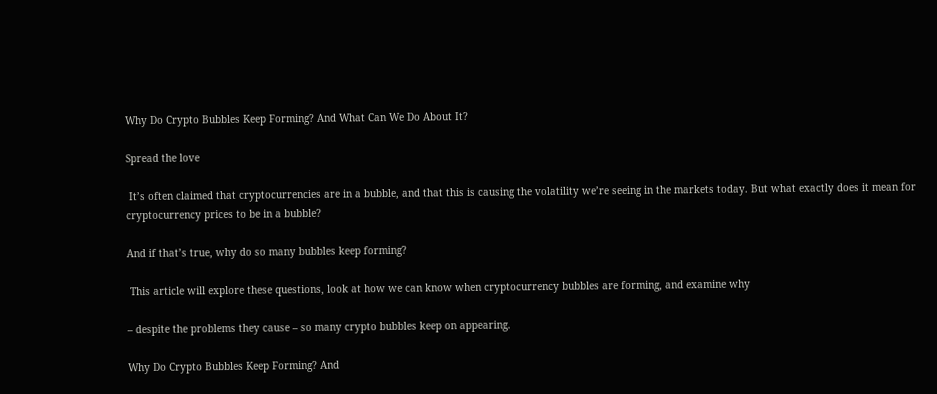Why Do Crypto Bubbles Keep Forming? And What Can We Do About It?

Spread the love

 It’s often claimed that cryptocurrencies are in a bubble, and that this is causing the volatility we’re seeing in the markets today. But what exactly does it mean for cryptocurrency prices to be in a bubble?

And if that’s true, why do so many bubbles keep forming?

 This article will explore these questions, look at how we can know when cryptocurrency bubbles are forming, and examine why

– despite the problems they cause – so many crypto bubbles keep on appearing.

Why Do Crypto Bubbles Keep Forming? And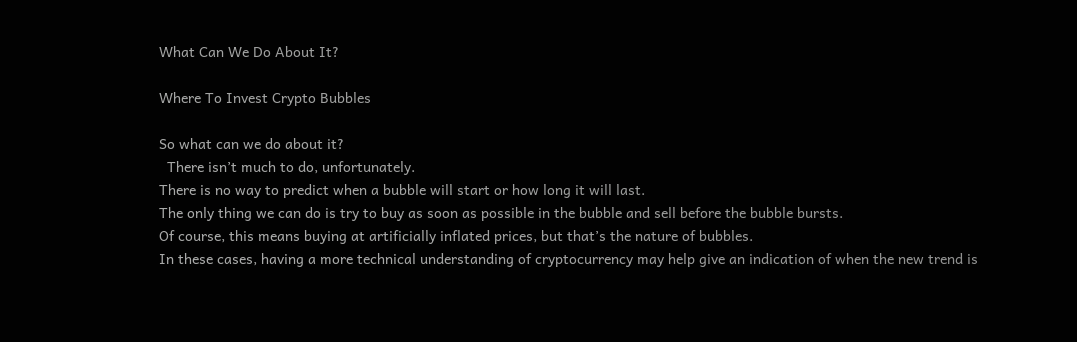What Can We Do About It?

Where To Invest Crypto Bubbles

So what can we do about it?
  There isn’t much to do, unfortunately.
There is no way to predict when a bubble will start or how long it will last.
The only thing we can do is try to buy as soon as possible in the bubble and sell before the bubble bursts.
Of course, this means buying at artificially inflated prices, but that’s the nature of bubbles.
In these cases, having a more technical understanding of cryptocurrency may help give an indication of when the new trend is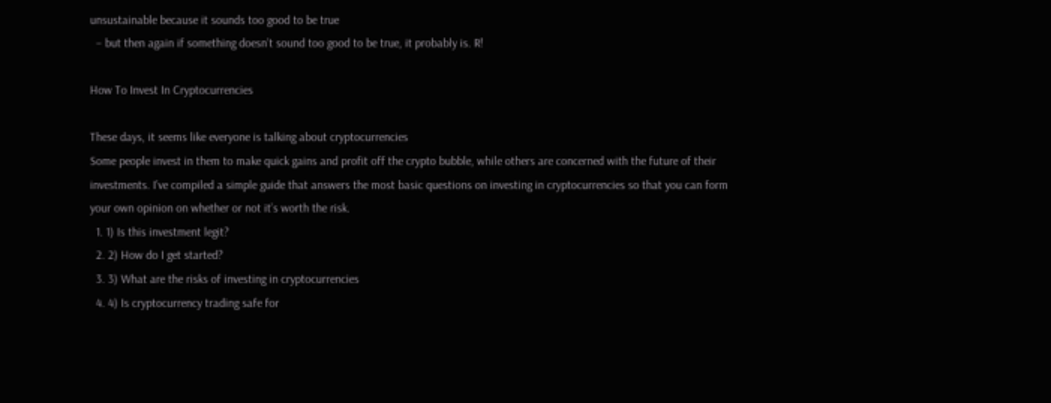unsustainable because it sounds too good to be true
  – but then again if something doesn’t sound too good to be true, it probably is. R!

How To Invest In Cryptocurrencies

These days, it seems like everyone is talking about cryptocurrencies
Some people invest in them to make quick gains and profit off the crypto bubble, while others are concerned with the future of their investments. I’ve compiled a simple guide that answers the most basic questions on investing in cryptocurrencies so that you can form your own opinion on whether or not it’s worth the risk.
  1. 1) Is this investment legit?
  2. 2) How do I get started?
  3. 3) What are the risks of investing in cryptocurrencies
  4. 4) Is cryptocurrency trading safe for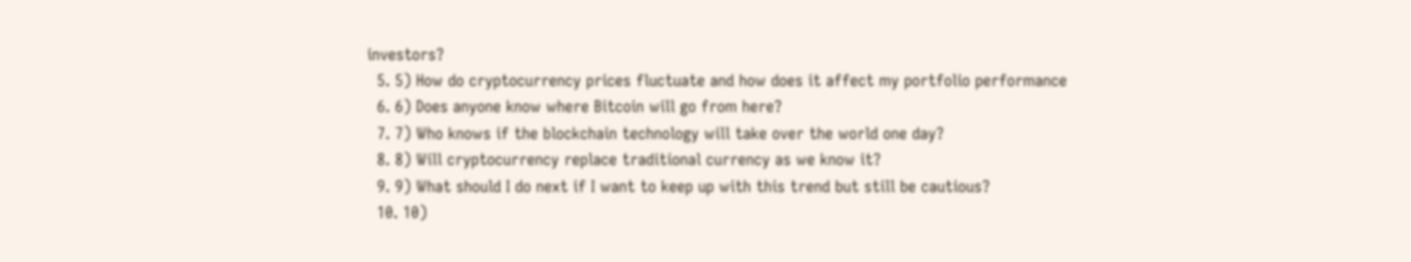investors?
  5. 5) How do cryptocurrency prices fluctuate and how does it affect my portfolio performance
  6. 6) Does anyone know where Bitcoin will go from here?
  7. 7) Who knows if the blockchain technology will take over the world one day?
  8. 8) Will cryptocurrency replace traditional currency as we know it?
  9. 9) What should I do next if I want to keep up with this trend but still be cautious?
  10. 10)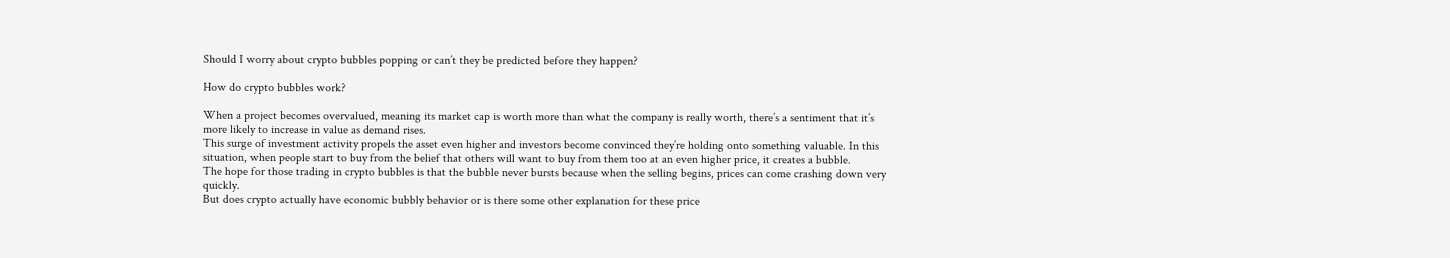Should I worry about crypto bubbles popping or can’t they be predicted before they happen?

How do crypto bubbles work?

When a project becomes overvalued, meaning its market cap is worth more than what the company is really worth, there’s a sentiment that it’s more likely to increase in value as demand rises.
This surge of investment activity propels the asset even higher and investors become convinced they’re holding onto something valuable. In this situation, when people start to buy from the belief that others will want to buy from them too at an even higher price, it creates a bubble.
The hope for those trading in crypto bubbles is that the bubble never bursts because when the selling begins, prices can come crashing down very quickly.
But does crypto actually have economic bubbly behavior or is there some other explanation for these price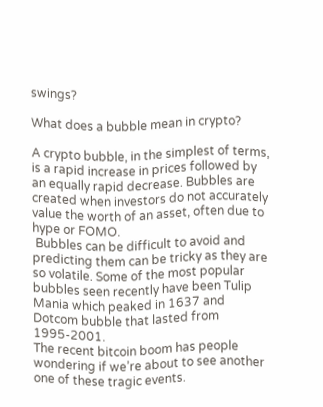swings?

What does a bubble mean in crypto?

A crypto bubble, in the simplest of terms, is a rapid increase in prices followed by an equally rapid decrease. Bubbles are created when investors do not accurately value the worth of an asset, often due to hype or FOMO.
 Bubbles can be difficult to avoid and predicting them can be tricky as they are so volatile. Some of the most popular bubbles seen recently have been Tulip Mania which peaked in 1637 and Dotcom bubble that lasted from 1995-2001.
The recent bitcoin boom has people wondering if we’re about to see another one of these tragic events.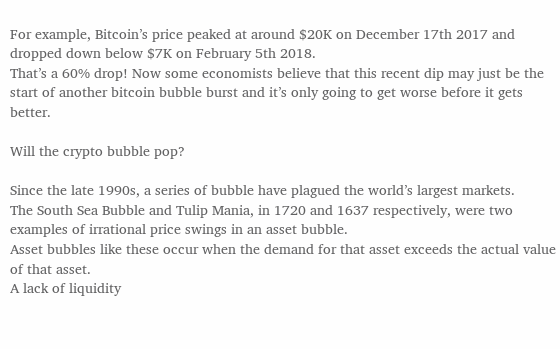For example, Bitcoin’s price peaked at around $20K on December 17th 2017 and dropped down below $7K on February 5th 2018.
That’s a 60% drop! Now some economists believe that this recent dip may just be the start of another bitcoin bubble burst and it’s only going to get worse before it gets better.

Will the crypto bubble pop?

Since the late 1990s, a series of bubble have plagued the world’s largest markets.
The South Sea Bubble and Tulip Mania, in 1720 and 1637 respectively, were two examples of irrational price swings in an asset bubble.
Asset bubbles like these occur when the demand for that asset exceeds the actual value of that asset.
A lack of liquidity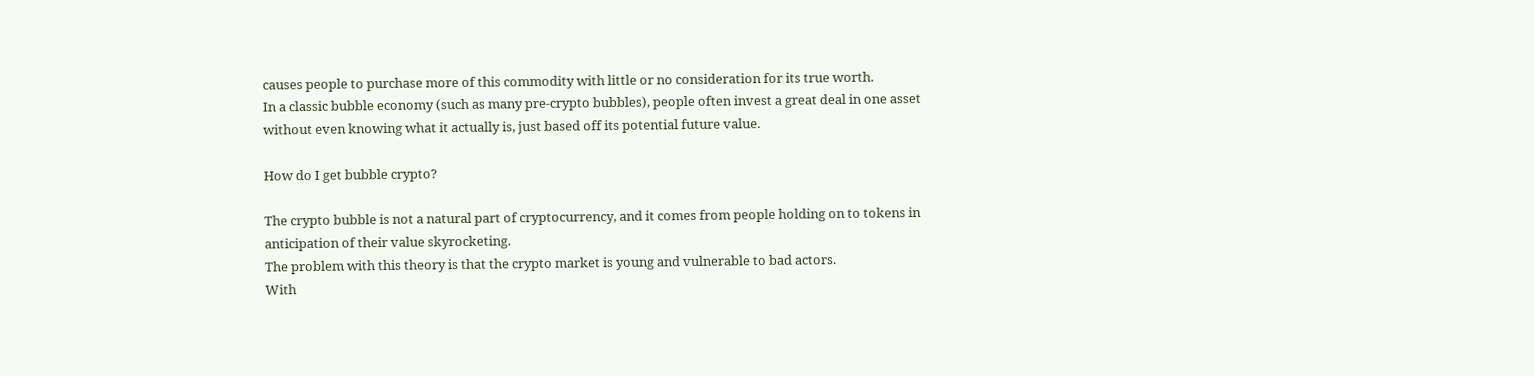causes people to purchase more of this commodity with little or no consideration for its true worth.
In a classic bubble economy (such as many pre-crypto bubbles), people often invest a great deal in one asset without even knowing what it actually is, just based off its potential future value.

How do I get bubble crypto?

The crypto bubble is not a natural part of cryptocurrency, and it comes from people holding on to tokens in anticipation of their value skyrocketing.
The problem with this theory is that the crypto market is young and vulnerable to bad actors.
With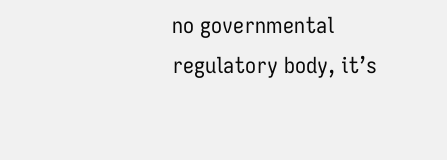no governmental regulatory body, it’s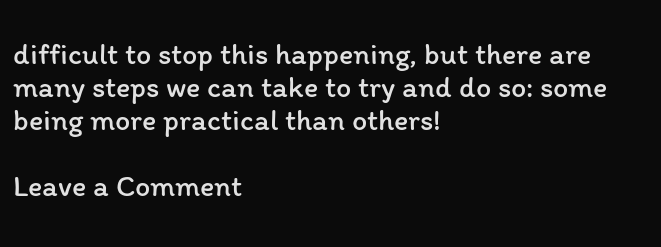difficult to stop this happening, but there are many steps we can take to try and do so: some being more practical than others!

Leave a Comment